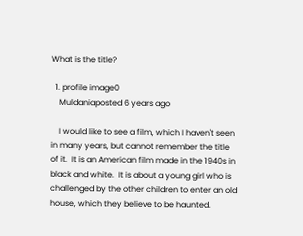What is the title?

  1. profile image0
    Muldaniaposted 6 years ago

    I would like to see a film, which I haven't seen in many years, but cannot remember the title of it.  It is an American film made in the 1940s in black and white.  It is about a young girl who is challenged by the other children to enter an old house, which they believe to be haunted.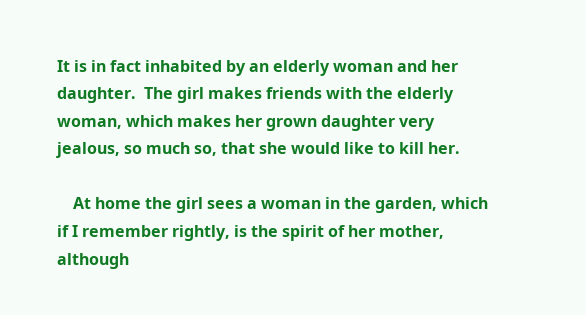It is in fact inhabited by an elderly woman and her daughter.  The girl makes friends with the elderly woman, which makes her grown daughter very jealous, so much so, that she would like to kill her.

    At home the girl sees a woman in the garden, which if I remember rightly, is the spirit of her mother, although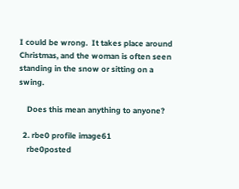I could be wrong.  It takes place around Christmas, and the woman is often seen standing in the snow or sitting on a swing.

    Does this mean anything to anyone?

  2. rbe0 profile image61
    rbe0posted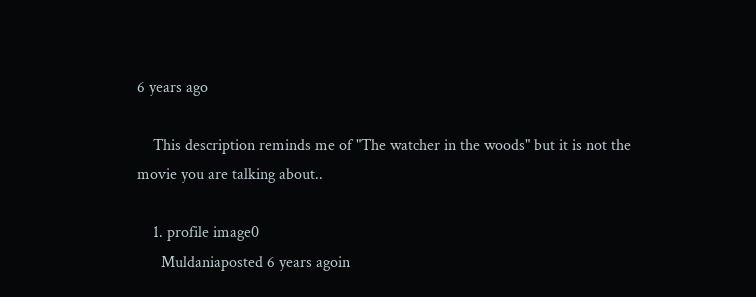6 years ago

    This description reminds me of "The watcher in the woods" but it is not the movie you are talking about..

    1. profile image0
      Muldaniaposted 6 years agoin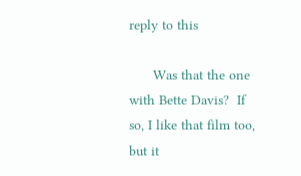reply to this

      Was that the one with Bette Davis?  If so, I like that film too, but it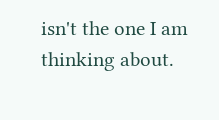isn't the one I am thinking about.